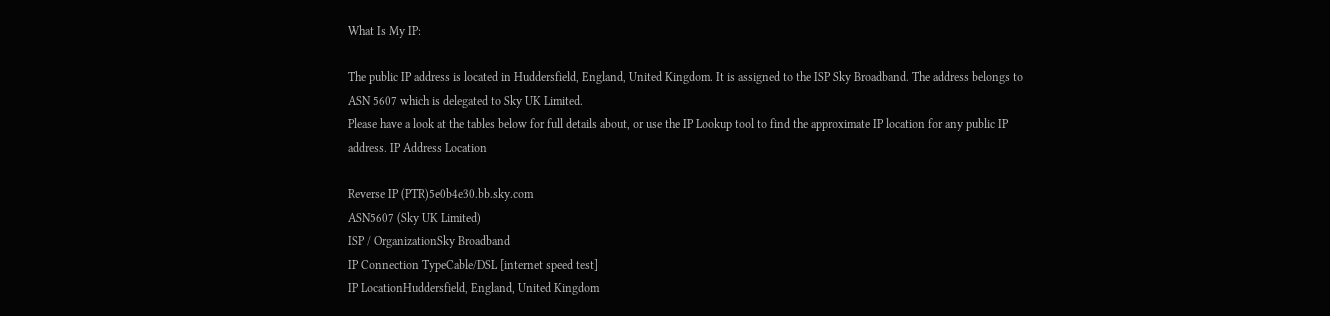What Is My IP:

The public IP address is located in Huddersfield, England, United Kingdom. It is assigned to the ISP Sky Broadband. The address belongs to ASN 5607 which is delegated to Sky UK Limited.
Please have a look at the tables below for full details about, or use the IP Lookup tool to find the approximate IP location for any public IP address. IP Address Location

Reverse IP (PTR)5e0b4e30.bb.sky.com
ASN5607 (Sky UK Limited)
ISP / OrganizationSky Broadband
IP Connection TypeCable/DSL [internet speed test]
IP LocationHuddersfield, England, United Kingdom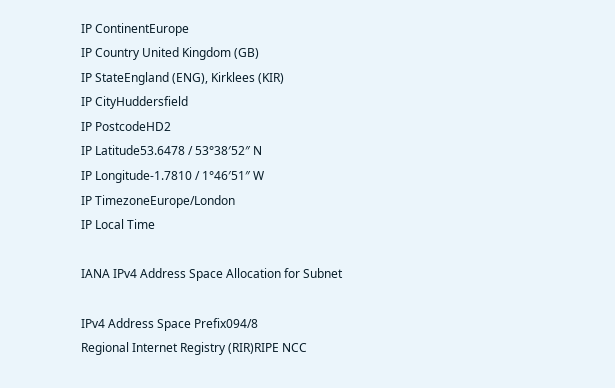IP ContinentEurope
IP Country United Kingdom (GB)
IP StateEngland (ENG), Kirklees (KIR)
IP CityHuddersfield
IP PostcodeHD2
IP Latitude53.6478 / 53°38′52″ N
IP Longitude-1.7810 / 1°46′51″ W
IP TimezoneEurope/London
IP Local Time

IANA IPv4 Address Space Allocation for Subnet

IPv4 Address Space Prefix094/8
Regional Internet Registry (RIR)RIPE NCC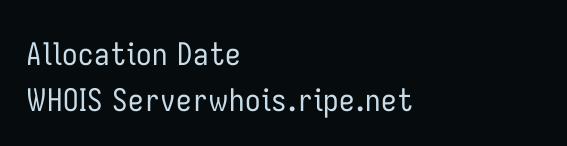Allocation Date
WHOIS Serverwhois.ripe.net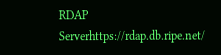RDAP Serverhttps://rdap.db.ripe.net/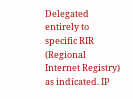Delegated entirely to specific RIR (Regional Internet Registry) as indicated. IP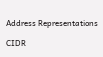Address Representations

CIDR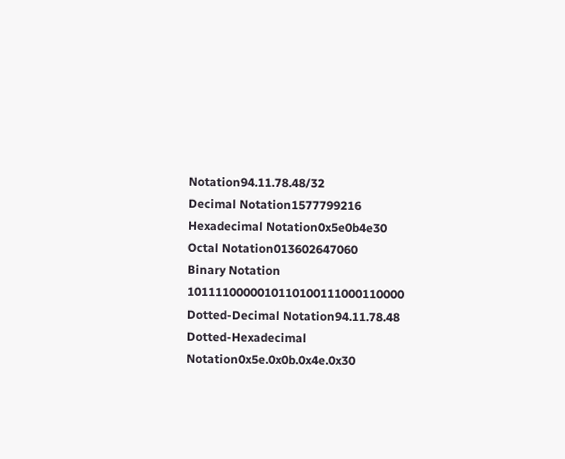Notation94.11.78.48/32
Decimal Notation1577799216
Hexadecimal Notation0x5e0b4e30
Octal Notation013602647060
Binary Notation 1011110000010110100111000110000
Dotted-Decimal Notation94.11.78.48
Dotted-Hexadecimal Notation0x5e.0x0b.0x4e.0x30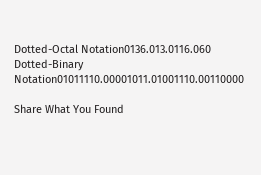Dotted-Octal Notation0136.013.0116.060
Dotted-Binary Notation01011110.00001011.01001110.00110000

Share What You Found